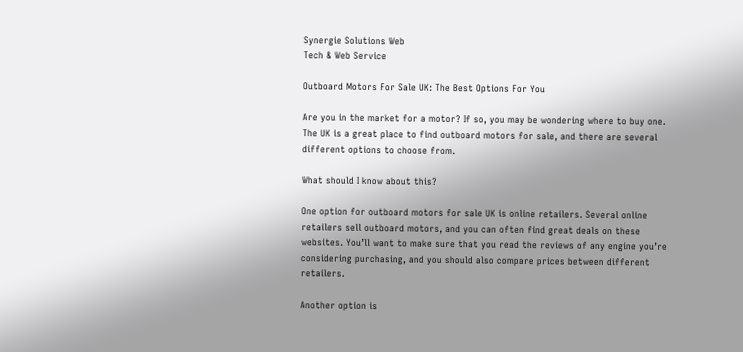Synergie Solutions Web
Tech & Web Service

Outboard Motors For Sale UK: The Best Options For You

Are you in the market for a motor? If so, you may be wondering where to buy one. The UK is a great place to find outboard motors for sale, and there are several different options to choose from.

What should I know about this?

One option for outboard motors for sale UK is online retailers. Several online retailers sell outboard motors, and you can often find great deals on these websites. You’ll want to make sure that you read the reviews of any engine you’re considering purchasing, and you should also compare prices between different retailers.

Another option is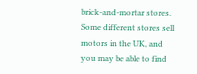brick-and-mortar stores. Some different stores sell motors in the UK, and you may be able to find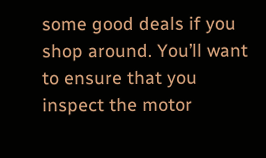some good deals if you shop around. You’ll want to ensure that you inspect the motor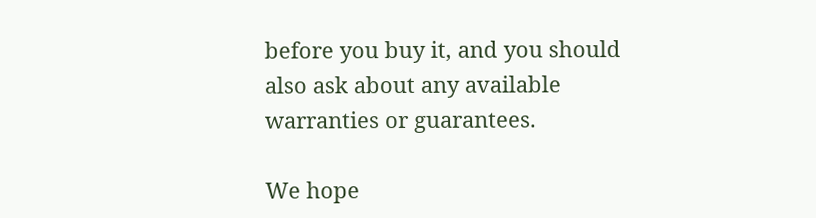before you buy it, and you should also ask about any available warranties or guarantees.

We hope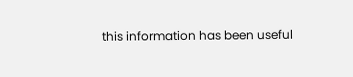this information has been useful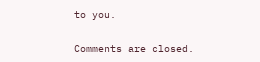to you.

Comments are closed.